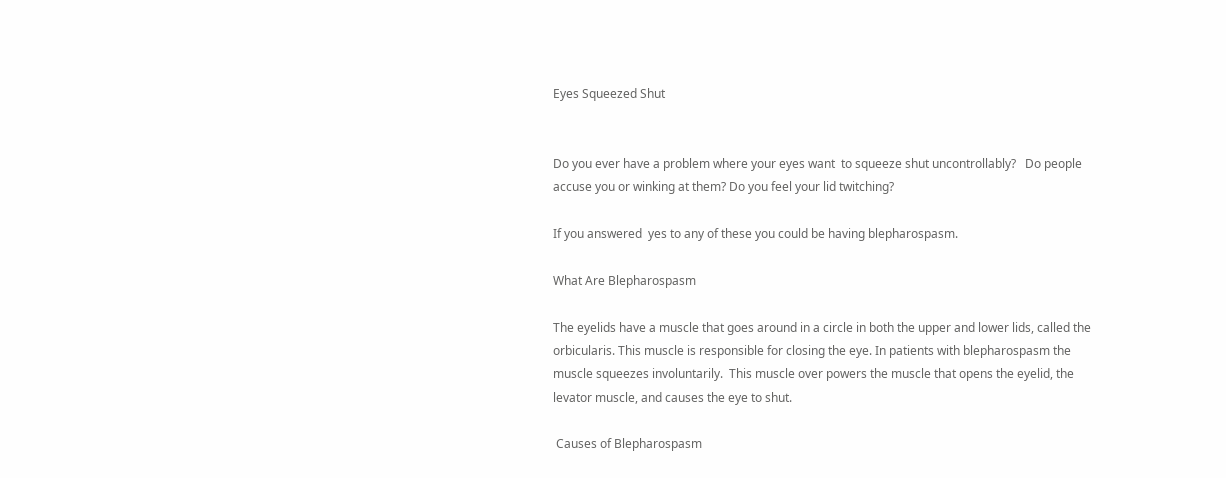Eyes Squeezed Shut


Do you ever have a problem where your eyes want  to squeeze shut uncontrollably?   Do people accuse you or winking at them? Do you feel your lid twitching?

If you answered  yes to any of these you could be having blepharospasm.

What Are Blepharospasm

The eyelids have a muscle that goes around in a circle in both the upper and lower lids, called the orbicularis. This muscle is responsible for closing the eye. In patients with blepharospasm the muscle squeezes involuntarily.  This muscle over powers the muscle that opens the eyelid, the levator muscle, and causes the eye to shut.

 Causes of Blepharospasm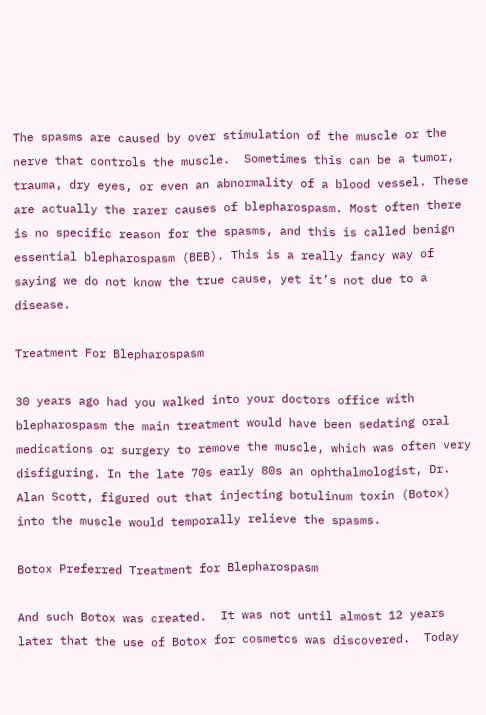The spasms are caused by over stimulation of the muscle or the nerve that controls the muscle.  Sometimes this can be a tumor, trauma, dry eyes, or even an abnormality of a blood vessel. These are actually the rarer causes of blepharospasm. Most often there is no specific reason for the spasms, and this is called benign essential blepharospasm (BEB). This is a really fancy way of saying we do not know the true cause, yet it’s not due to a disease.

Treatment For Blepharospasm

30 years ago had you walked into your doctors office with blepharospasm the main treatment would have been sedating oral medications or surgery to remove the muscle, which was often very disfiguring. In the late 70s early 80s an ophthalmologist, Dr. Alan Scott, figured out that injecting botulinum toxin (Botox) into the muscle would temporally relieve the spasms.

Botox Preferred Treatment for Blepharospasm

And such Botox was created.  It was not until almost 12 years later that the use of Botox for cosmetcs was discovered.  Today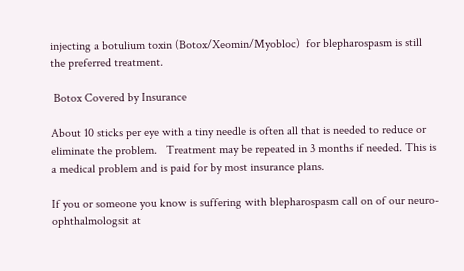injecting a botulium toxin (Botox/Xeomin/Myobloc)  for blepharospasm is still the preferred treatment.

 Botox Covered by Insurance

About 10 sticks per eye with a tiny needle is often all that is needed to reduce or eliminate the problem.   Treatment may be repeated in 3 months if needed. This is a medical problem and is paid for by most insurance plans.

If you or someone you know is suffering with blepharospasm call on of our neuro-ophthalmologsit at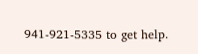941-921-5335 to get help.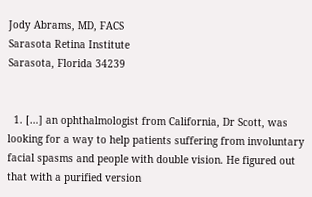Jody Abrams, MD, FACS
Sarasota Retina Institute
Sarasota, Florida 34239


  1. […] an ophthalmologist from California, Dr Scott, was looking for a way to help patients suffering from involuntary facial spasms and people with double vision. He figured out that with a purified version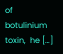of botulinium toxin,  he […]